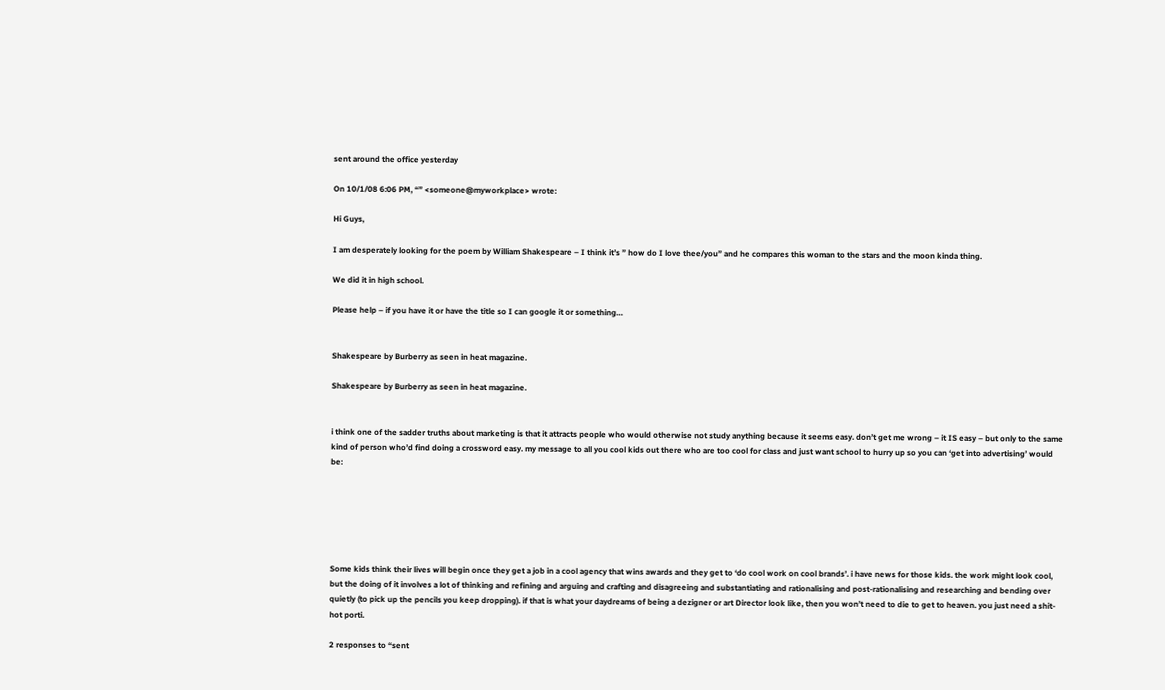sent around the office yesterday

On 10/1/08 6:06 PM, “” <someone@myworkplace> wrote:

Hi Guys,

I am desperately looking for the poem by William Shakespeare – I think it’s ” how do I love thee/you” and he compares this woman to the stars and the moon kinda thing.

We did it in high school.

Please help – if you have it or have the title so I can google it or something…


Shakespeare by Burberry as seen in heat magazine.

Shakespeare by Burberry as seen in heat magazine.


i think one of the sadder truths about marketing is that it attracts people who would otherwise not study anything because it seems easy. don’t get me wrong – it IS easy – but only to the same kind of person who’d find doing a crossword easy. my message to all you cool kids out there who are too cool for class and just want school to hurry up so you can ‘get into advertising’ would be:






Some kids think their lives will begin once they get a job in a cool agency that wins awards and they get to ‘do cool work on cool brands’. i have news for those kids. the work might look cool, but the doing of it involves a lot of thinking and refining and arguing and crafting and disagreeing and substantiating and rationalising and post-rationalising and researching and bending over quietly (to pick up the pencils you keep dropping). if that is what your daydreams of being a dezigner or art Director look like, then you won’t need to die to get to heaven. you just need a shit-hot porti.

2 responses to “sent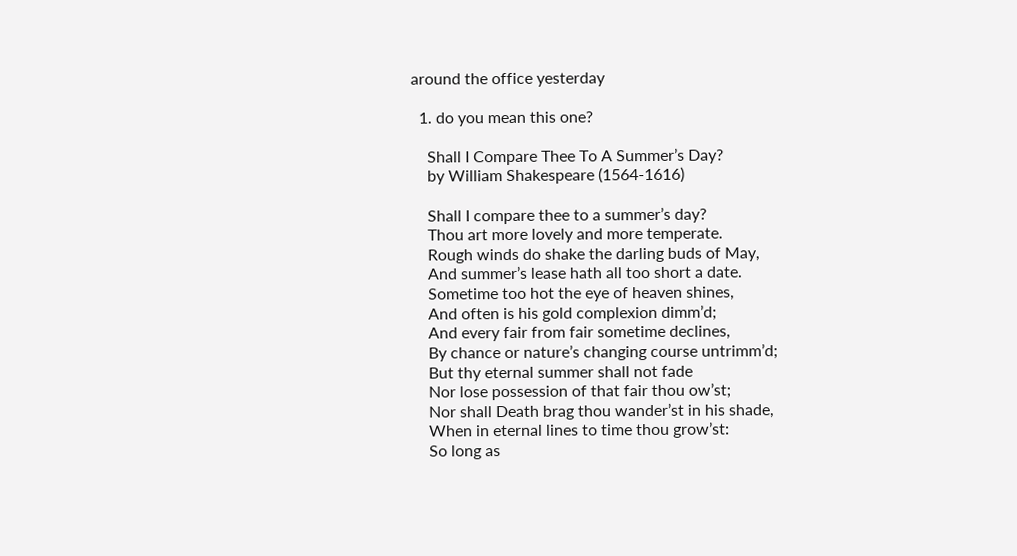around the office yesterday

  1. do you mean this one?

    Shall I Compare Thee To A Summer’s Day?
    by William Shakespeare (1564-1616)

    Shall I compare thee to a summer’s day?
    Thou art more lovely and more temperate.
    Rough winds do shake the darling buds of May,
    And summer’s lease hath all too short a date.
    Sometime too hot the eye of heaven shines,
    And often is his gold complexion dimm’d;
    And every fair from fair sometime declines,
    By chance or nature’s changing course untrimm’d;
    But thy eternal summer shall not fade
    Nor lose possession of that fair thou ow’st;
    Nor shall Death brag thou wander’st in his shade,
    When in eternal lines to time thou grow’st:
    So long as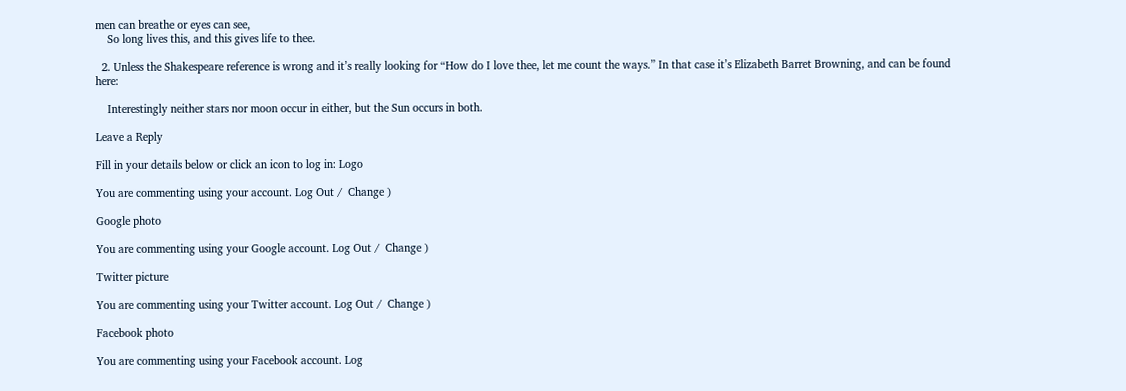men can breathe or eyes can see,
    So long lives this, and this gives life to thee.

  2. Unless the Shakespeare reference is wrong and it’s really looking for “How do I love thee, let me count the ways.” In that case it’s Elizabeth Barret Browning, and can be found here:

    Interestingly neither stars nor moon occur in either, but the Sun occurs in both.

Leave a Reply

Fill in your details below or click an icon to log in: Logo

You are commenting using your account. Log Out /  Change )

Google photo

You are commenting using your Google account. Log Out /  Change )

Twitter picture

You are commenting using your Twitter account. Log Out /  Change )

Facebook photo

You are commenting using your Facebook account. Log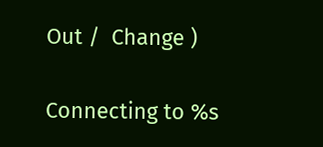Out /  Change )

Connecting to %s